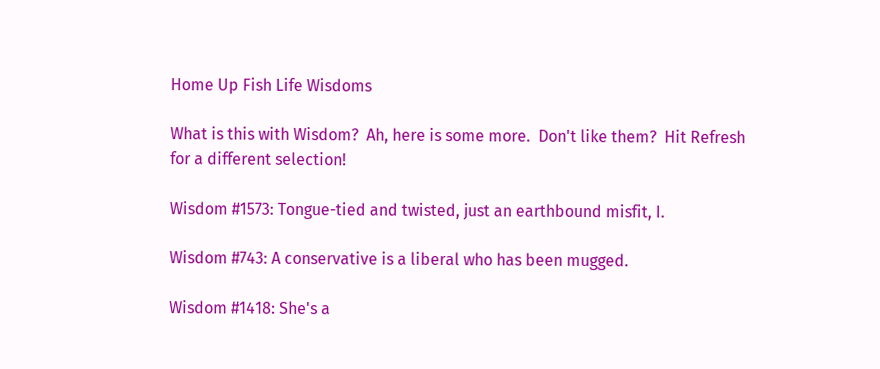Home Up Fish Life Wisdoms

What is this with Wisdom?  Ah, here is some more.  Don't like them?  Hit Refresh for a different selection!

Wisdom #1573: Tongue-tied and twisted, just an earthbound misfit, I.

Wisdom #743: A conservative is a liberal who has been mugged.

Wisdom #1418: She's a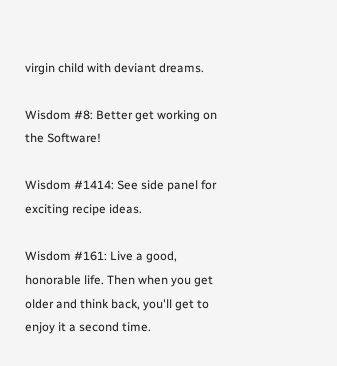virgin child with deviant dreams.

Wisdom #8: Better get working on the Software!

Wisdom #1414: See side panel for exciting recipe ideas.

Wisdom #161: Live a good, honorable life. Then when you get older and think back, you'll get to enjoy it a second time.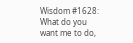Wisdom #1628: What do you want me to do,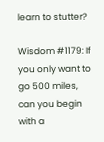learn to stutter?

Wisdom #1179: If you only want to go 500 miles, can you begin with a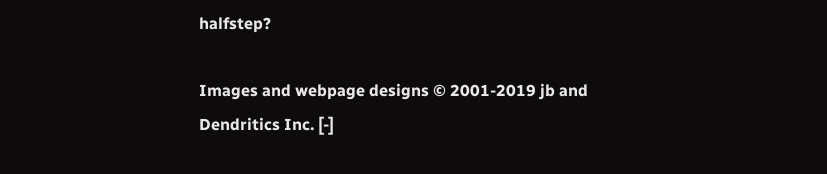halfstep?

Images and webpage designs © 2001-2019 jb and Dendritics Inc. [-]